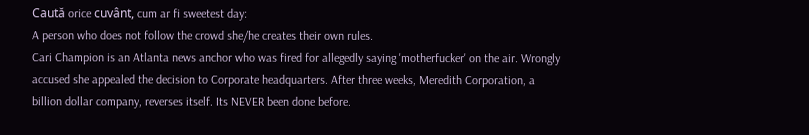Caută orice cuvânt, cum ar fi sweetest day:
A person who does not follow the crowd she/he creates their own rules.
Cari Champion is an Atlanta news anchor who was fired for allegedly saying 'motherfucker' on the air. Wrongly accused she appealed the decision to Corporate headquarters. After three weeks, Meredith Corporation, a billion dollar company, reverses itself. Its NEVER been done before.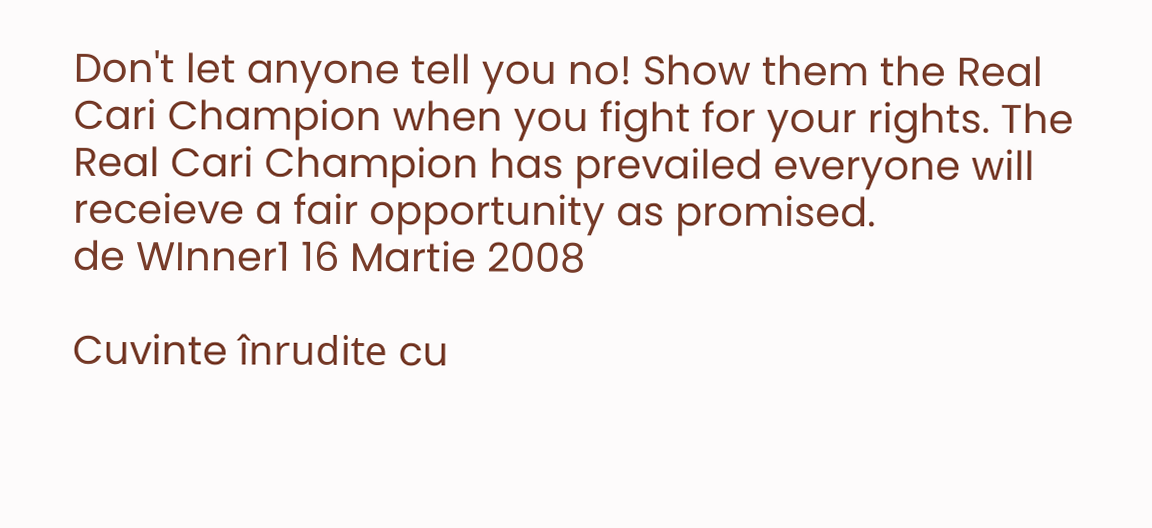Don't let anyone tell you no! Show them the Real Cari Champion when you fight for your rights. The Real Cari Champion has prevailed everyone will receieve a fair opportunity as promised.
de WInner1 16 Martie 2008

Cuvinte înrudite cu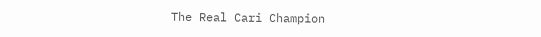The Real Cari Champion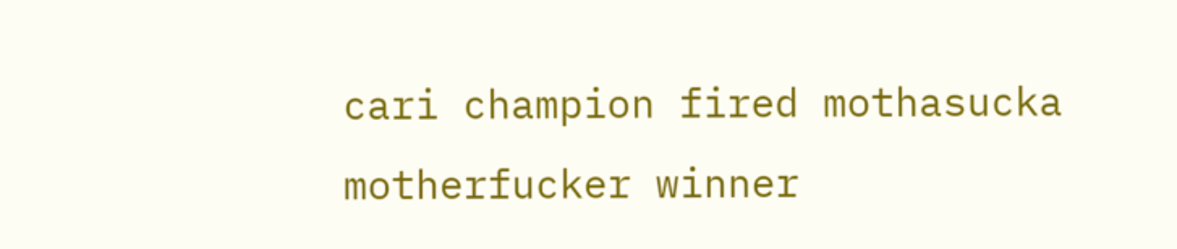cari champion fired mothasucka motherfucker winner